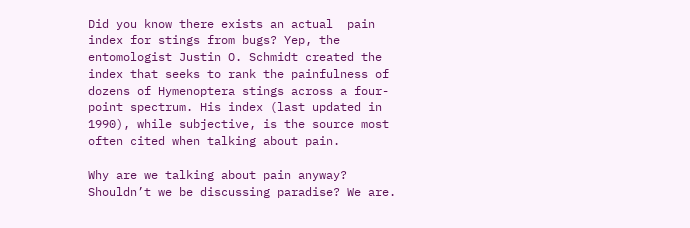Did you know there exists an actual  pain index for stings from bugs? Yep, the entomologist Justin O. Schmidt created the index that seeks to rank the painfulness of dozens of Hymenoptera stings across a four-point spectrum. His index (last updated in 1990), while subjective, is the source most often cited when talking about pain.

Why are we talking about pain anyway? Shouldn’t we be discussing paradise? We are.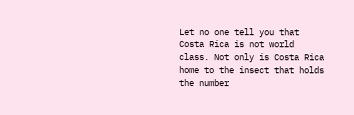Let no one tell you that Costa Rica is not world class. Not only is Costa Rica home to the insect that holds the number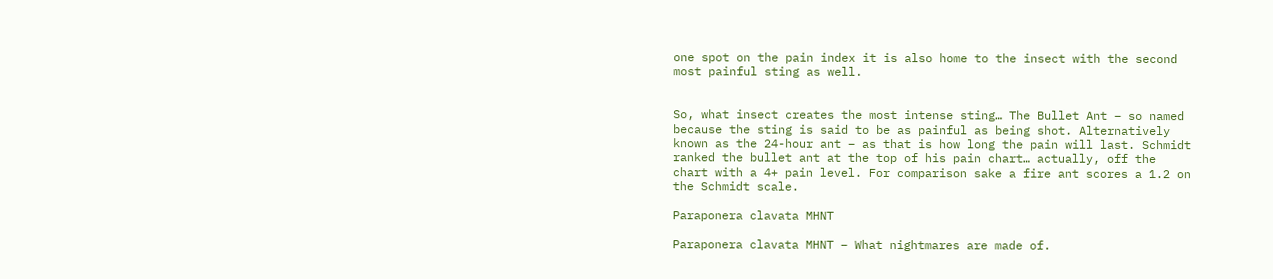one spot on the pain index it is also home to the insect with the second most painful sting as well.


So, what insect creates the most intense sting… The Bullet Ant – so named because the sting is said to be as painful as being shot. Alternatively known as the 24-hour ant – as that is how long the pain will last. Schmidt ranked the bullet ant at the top of his pain chart… actually, off the chart with a 4+ pain level. For comparison sake a fire ant scores a 1.2 on the Schmidt scale.

Paraponera clavata MHNT

Paraponera clavata MHNT – What nightmares are made of.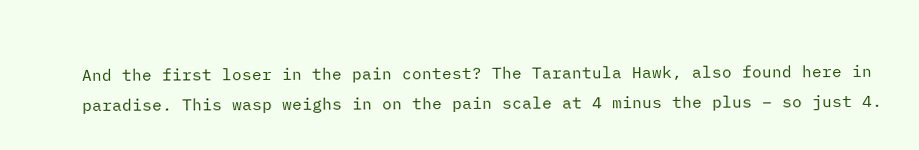And the first loser in the pain contest? The Tarantula Hawk, also found here in paradise. This wasp weighs in on the pain scale at 4 minus the plus – so just 4.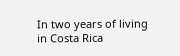In two years of living in Costa Rica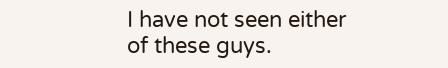I have not seen either of these guys.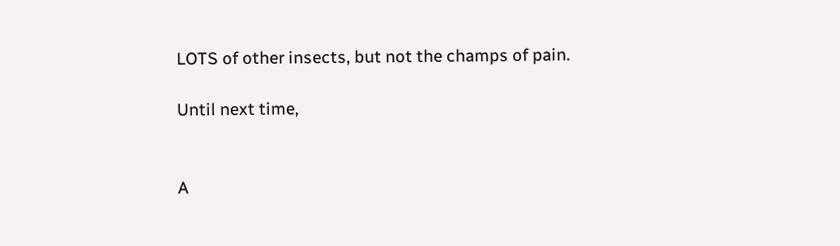LOTS of other insects, but not the champs of pain.

Until next time,


A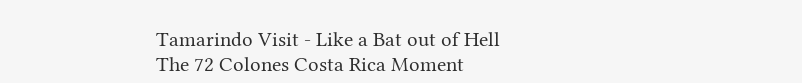Tamarindo Visit - Like a Bat out of Hell
The 72 Colones Costa Rica Moment